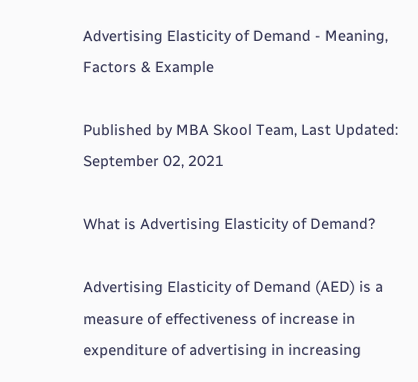Advertising Elasticity of Demand - Meaning, Factors & Example

Published by MBA Skool Team, Last Updated: September 02, 2021

What is Advertising Elasticity of Demand?

Advertising Elasticity of Demand (AED) is a measure of effectiveness of increase in expenditure of advertising in increasing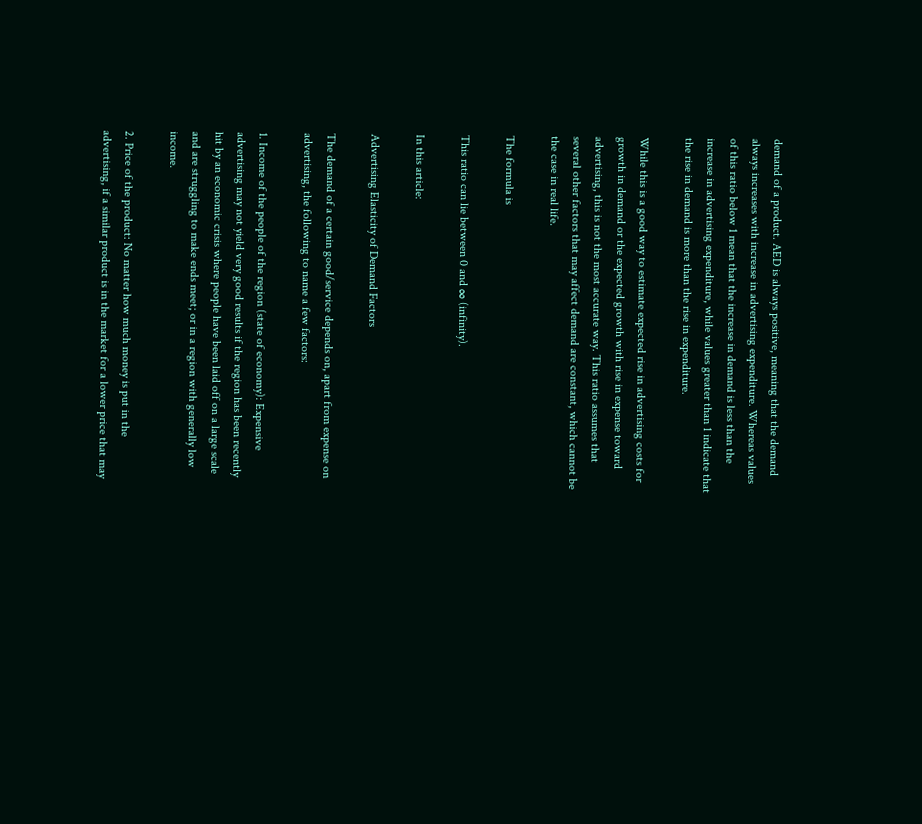demand of a product. AED is always positive, meaning that the demand always increases with increase in advertising expenditure. Whereas values of this ratio below 1 mean that the increase in demand is less than the increase in advertising expenditure, while values greater than 1 indicate that the rise in demand is more than the rise in expenditure.

While this is a good way to estimate expected rise in advertising costs for growth in demand or the expected growth with rise in expense toward advertising, this is not the most accurate way. This ratio assumes that several other factors that may affect demand are constant, which cannot be the case in real life.

The formula is

This ratio can lie between 0 and ∞ (infinity).

In this article:

Advertising Elasticity of Demand Factors

The demand of a certain good/service depends on, apart from expense on advertising, the following to name a few factors:

1. Income of the people of the region (state of economy): Expensive advertising may not yield very good results if the region has been recently hit by an economic crisis where people have been laid off on a large scale and are struggling to make ends meet; or in a region with generally low income.

2. Price of the product: No matter how much money is put in the advertising, if a similar product is in the market for a lower price that may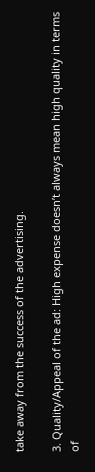take away from the success of the advertising.

3. Quality/Appeal of the ad: High expense doesn’t always mean high quality in terms of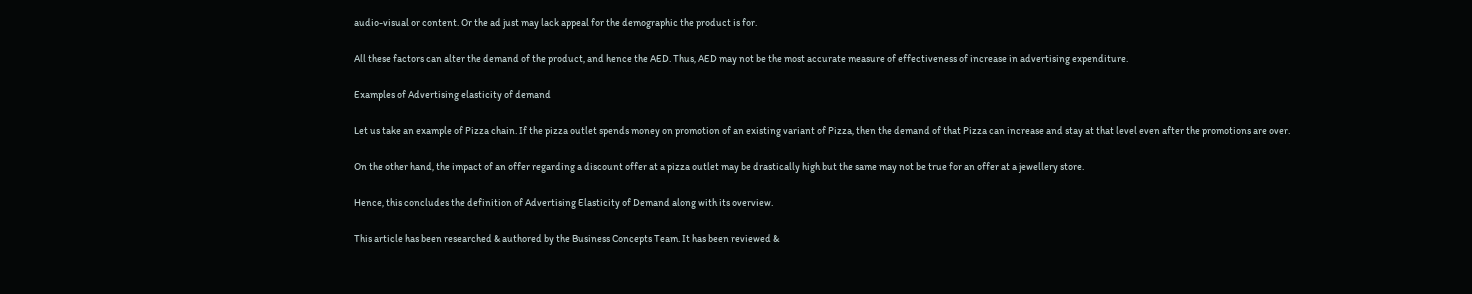audio-visual or content. Or the ad just may lack appeal for the demographic the product is for.

All these factors can alter the demand of the product, and hence the AED. Thus, AED may not be the most accurate measure of effectiveness of increase in advertising expenditure.

Examples of Advertising elasticity of demand

Let us take an example of Pizza chain. If the pizza outlet spends money on promotion of an existing variant of Pizza, then the demand of that Pizza can increase and stay at that level even after the promotions are over.

On the other hand, the impact of an offer regarding a discount offer at a pizza outlet may be drastically high but the same may not be true for an offer at a jewellery store.

Hence, this concludes the definition of Advertising Elasticity of Demand along with its overview.

This article has been researched & authored by the Business Concepts Team. It has been reviewed &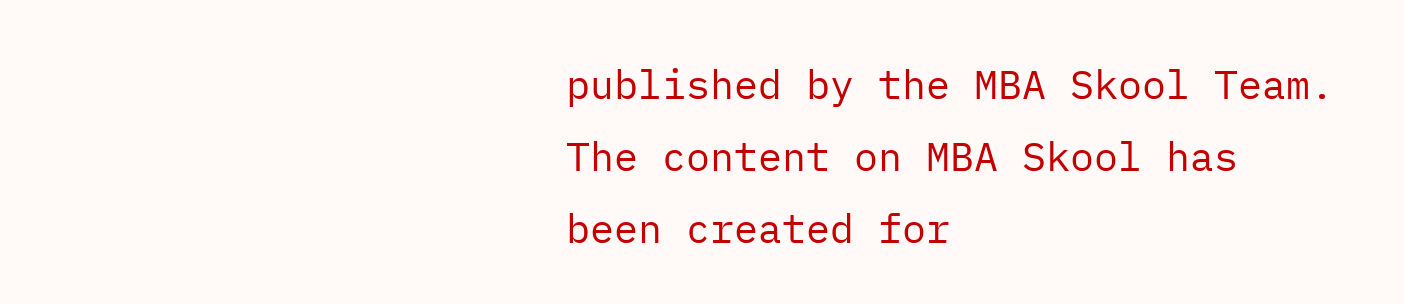published by the MBA Skool Team. The content on MBA Skool has been created for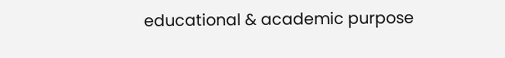educational & academic purpose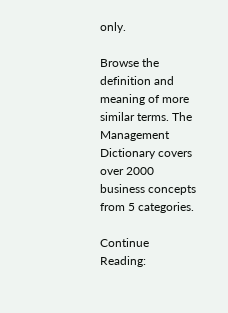only.

Browse the definition and meaning of more similar terms. The Management Dictionary covers over 2000 business concepts from 5 categories.

Continue Reading: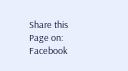Share this Page on:
Facebook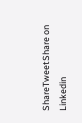ShareTweetShare on Linkedin